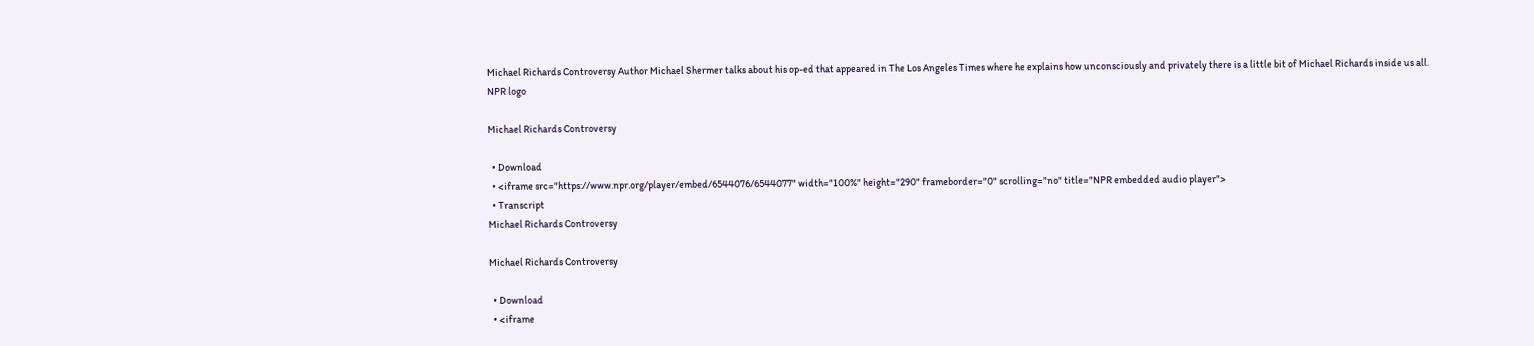Michael Richards Controversy Author Michael Shermer talks about his op-ed that appeared in The Los Angeles Times where he explains how unconsciously and privately there is a little bit of Michael Richards inside us all.
NPR logo

Michael Richards Controversy

  • Download
  • <iframe src="https://www.npr.org/player/embed/6544076/6544077" width="100%" height="290" frameborder="0" scrolling="no" title="NPR embedded audio player">
  • Transcript
Michael Richards Controversy

Michael Richards Controversy

  • Download
  • <iframe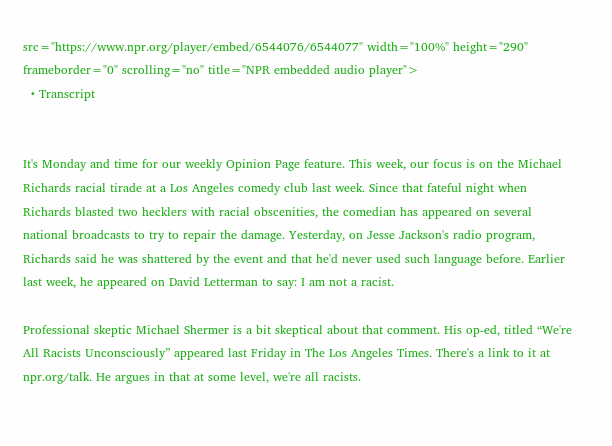src="https://www.npr.org/player/embed/6544076/6544077" width="100%" height="290" frameborder="0" scrolling="no" title="NPR embedded audio player">
  • Transcript


It's Monday and time for our weekly Opinion Page feature. This week, our focus is on the Michael Richards racial tirade at a Los Angeles comedy club last week. Since that fateful night when Richards blasted two hecklers with racial obscenities, the comedian has appeared on several national broadcasts to try to repair the damage. Yesterday, on Jesse Jackson's radio program, Richards said he was shattered by the event and that he'd never used such language before. Earlier last week, he appeared on David Letterman to say: I am not a racist.

Professional skeptic Michael Shermer is a bit skeptical about that comment. His op-ed, titled “We're All Racists Unconsciously” appeared last Friday in The Los Angeles Times. There's a link to it at npr.org/talk. He argues in that at some level, we're all racists.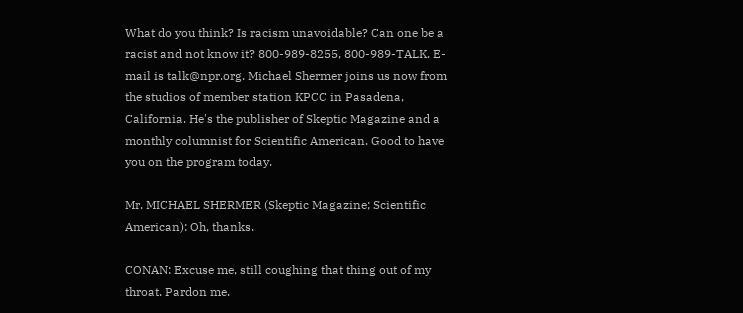What do you think? Is racism unavoidable? Can one be a racist and not know it? 800-989-8255, 800-989-TALK. E-mail is talk@npr.org. Michael Shermer joins us now from the studios of member station KPCC in Pasadena, California. He's the publisher of Skeptic Magazine and a monthly columnist for Scientific American. Good to have you on the program today.

Mr. MICHAEL SHERMER (Skeptic Magazine; Scientific American): Oh, thanks.

CONAN: Excuse me, still coughing that thing out of my throat. Pardon me.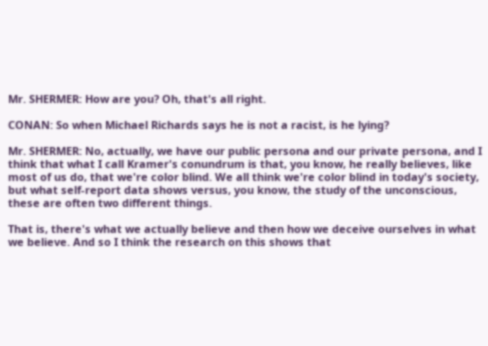Mr. SHERMER: How are you? Oh, that's all right.

CONAN: So when Michael Richards says he is not a racist, is he lying?

Mr. SHERMER: No, actually, we have our public persona and our private persona, and I think that what I call Kramer's conundrum is that, you know, he really believes, like most of us do, that we're color blind. We all think we're color blind in today's society, but what self-report data shows versus, you know, the study of the unconscious, these are often two different things.

That is, there's what we actually believe and then how we deceive ourselves in what we believe. And so I think the research on this shows that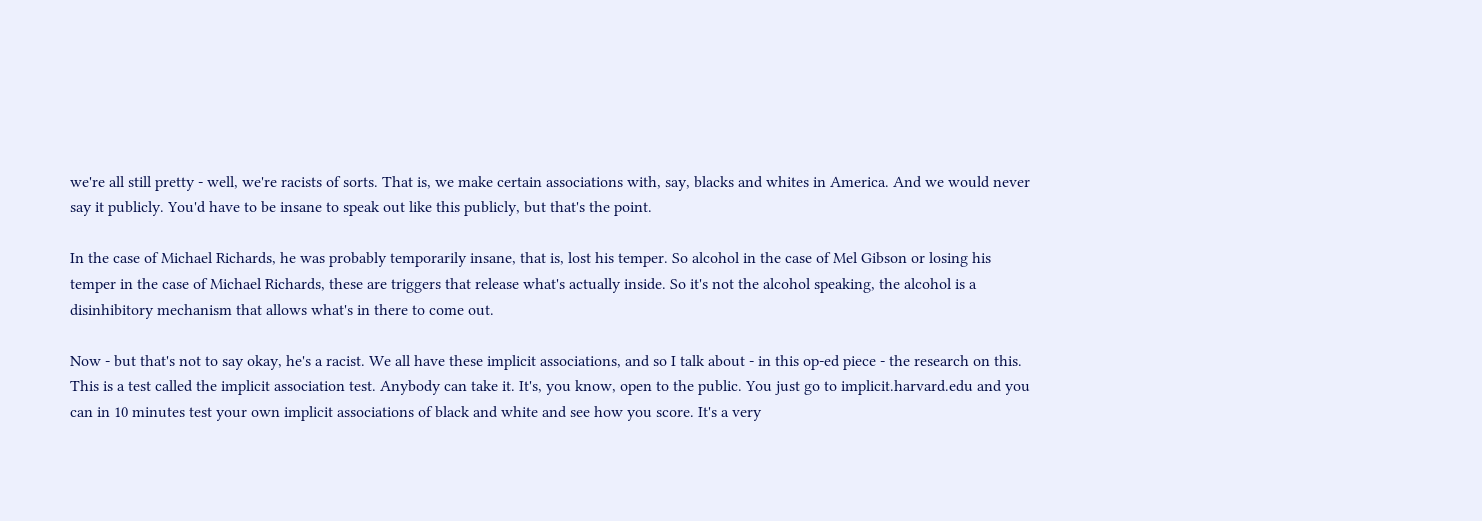we're all still pretty - well, we're racists of sorts. That is, we make certain associations with, say, blacks and whites in America. And we would never say it publicly. You'd have to be insane to speak out like this publicly, but that's the point.

In the case of Michael Richards, he was probably temporarily insane, that is, lost his temper. So alcohol in the case of Mel Gibson or losing his temper in the case of Michael Richards, these are triggers that release what's actually inside. So it's not the alcohol speaking, the alcohol is a disinhibitory mechanism that allows what's in there to come out.

Now - but that's not to say okay, he's a racist. We all have these implicit associations, and so I talk about - in this op-ed piece - the research on this. This is a test called the implicit association test. Anybody can take it. It's, you know, open to the public. You just go to implicit.harvard.edu and you can in 10 minutes test your own implicit associations of black and white and see how you score. It's a very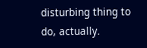disturbing thing to do, actually.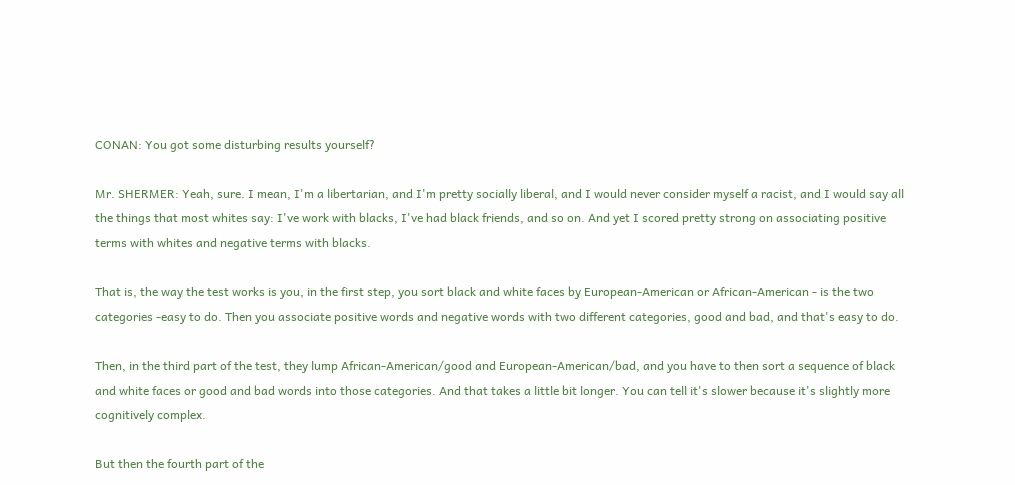CONAN: You got some disturbing results yourself?

Mr. SHERMER: Yeah, sure. I mean, I'm a libertarian, and I'm pretty socially liberal, and I would never consider myself a racist, and I would say all the things that most whites say: I've work with blacks, I've had black friends, and so on. And yet I scored pretty strong on associating positive terms with whites and negative terms with blacks.

That is, the way the test works is you, in the first step, you sort black and white faces by European-American or African-American - is the two categories -easy to do. Then you associate positive words and negative words with two different categories, good and bad, and that's easy to do.

Then, in the third part of the test, they lump African-American/good and European-American/bad, and you have to then sort a sequence of black and white faces or good and bad words into those categories. And that takes a little bit longer. You can tell it's slower because it's slightly more cognitively complex.

But then the fourth part of the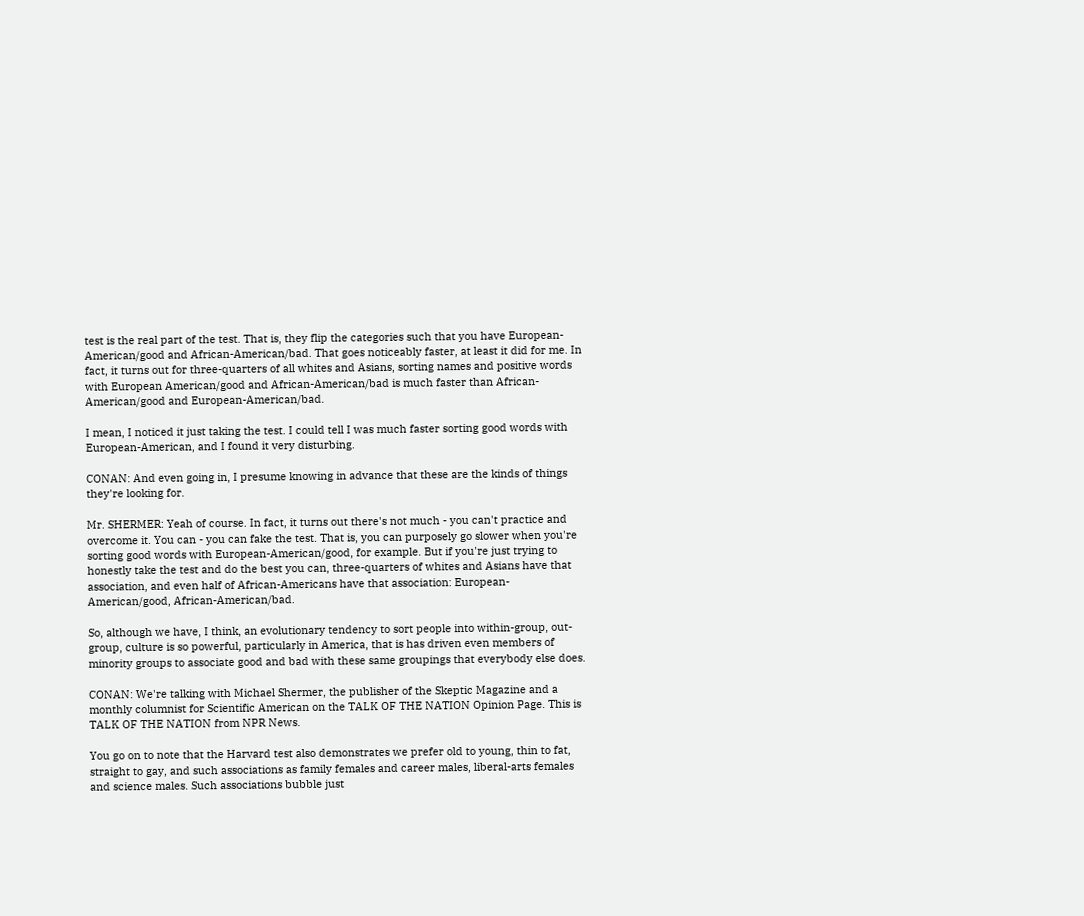test is the real part of the test. That is, they flip the categories such that you have European-American/good and African-American/bad. That goes noticeably faster, at least it did for me. In fact, it turns out for three-quarters of all whites and Asians, sorting names and positive words with European American/good and African-American/bad is much faster than African-American/good and European-American/bad.

I mean, I noticed it just taking the test. I could tell I was much faster sorting good words with European-American, and I found it very disturbing.

CONAN: And even going in, I presume knowing in advance that these are the kinds of things they're looking for.

Mr. SHERMER: Yeah of course. In fact, it turns out there's not much - you can't practice and overcome it. You can - you can fake the test. That is, you can purposely go slower when you're sorting good words with European-American/good, for example. But if you're just trying to honestly take the test and do the best you can, three-quarters of whites and Asians have that association, and even half of African-Americans have that association: European-American/good, African-American/bad.

So, although we have, I think, an evolutionary tendency to sort people into within-group, out-group, culture is so powerful, particularly in America, that is has driven even members of minority groups to associate good and bad with these same groupings that everybody else does.

CONAN: We're talking with Michael Shermer, the publisher of the Skeptic Magazine and a monthly columnist for Scientific American on the TALK OF THE NATION Opinion Page. This is TALK OF THE NATION from NPR News.

You go on to note that the Harvard test also demonstrates we prefer old to young, thin to fat, straight to gay, and such associations as family females and career males, liberal-arts females and science males. Such associations bubble just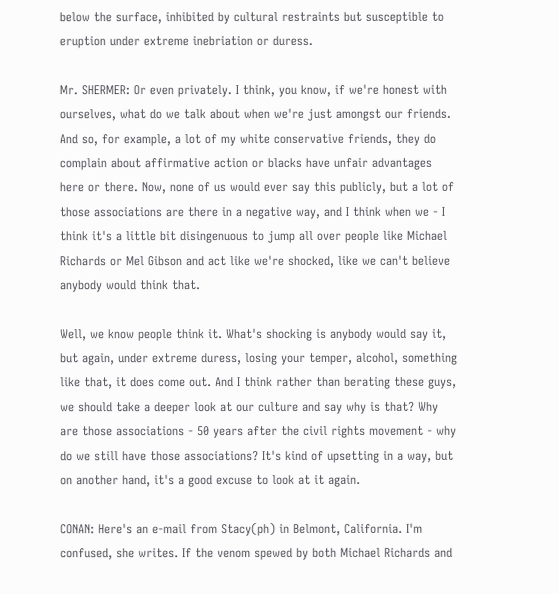below the surface, inhibited by cultural restraints but susceptible to eruption under extreme inebriation or duress.

Mr. SHERMER: Or even privately. I think, you know, if we're honest with ourselves, what do we talk about when we're just amongst our friends. And so, for example, a lot of my white conservative friends, they do complain about affirmative action or blacks have unfair advantages here or there. Now, none of us would ever say this publicly, but a lot of those associations are there in a negative way, and I think when we - I think it's a little bit disingenuous to jump all over people like Michael Richards or Mel Gibson and act like we're shocked, like we can't believe anybody would think that.

Well, we know people think it. What's shocking is anybody would say it, but again, under extreme duress, losing your temper, alcohol, something like that, it does come out. And I think rather than berating these guys, we should take a deeper look at our culture and say why is that? Why are those associations - 50 years after the civil rights movement - why do we still have those associations? It's kind of upsetting in a way, but on another hand, it's a good excuse to look at it again.

CONAN: Here's an e-mail from Stacy(ph) in Belmont, California. I'm confused, she writes. If the venom spewed by both Michael Richards and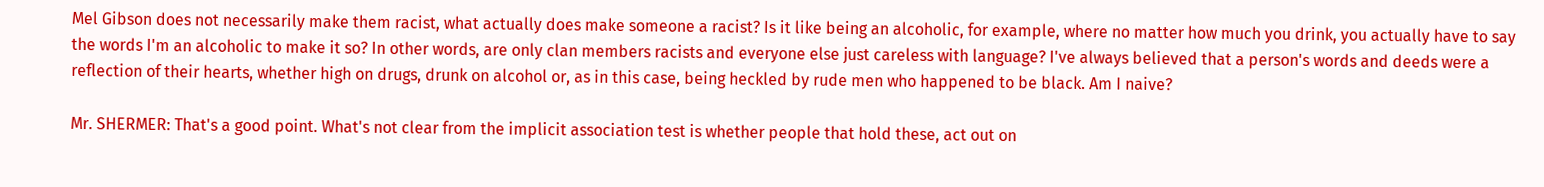Mel Gibson does not necessarily make them racist, what actually does make someone a racist? Is it like being an alcoholic, for example, where no matter how much you drink, you actually have to say the words I'm an alcoholic to make it so? In other words, are only clan members racists and everyone else just careless with language? I've always believed that a person's words and deeds were a reflection of their hearts, whether high on drugs, drunk on alcohol or, as in this case, being heckled by rude men who happened to be black. Am I naive?

Mr. SHERMER: That's a good point. What's not clear from the implicit association test is whether people that hold these, act out on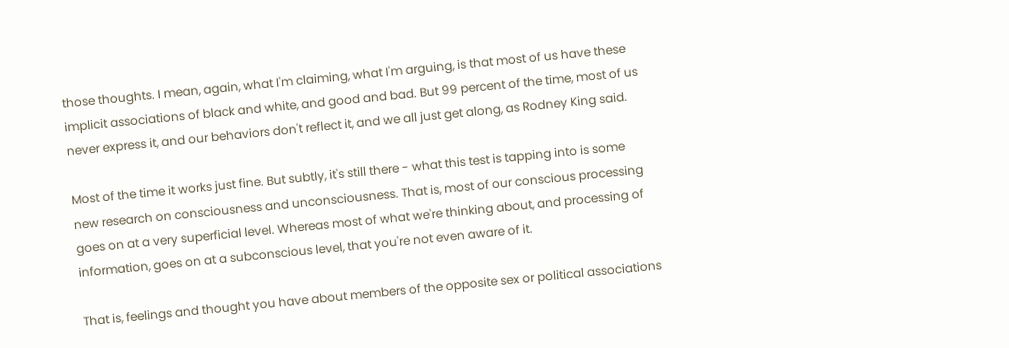those thoughts. I mean, again, what I'm claiming, what I'm arguing, is that most of us have these implicit associations of black and white, and good and bad. But 99 percent of the time, most of us never express it, and our behaviors don't reflect it, and we all just get along, as Rodney King said.

Most of the time it works just fine. But subtly, it's still there - what this test is tapping into is some new research on consciousness and unconsciousness. That is, most of our conscious processing goes on at a very superficial level. Whereas most of what we're thinking about, and processing of information, goes on at a subconscious level, that you're not even aware of it.

That is, feelings and thought you have about members of the opposite sex or political associations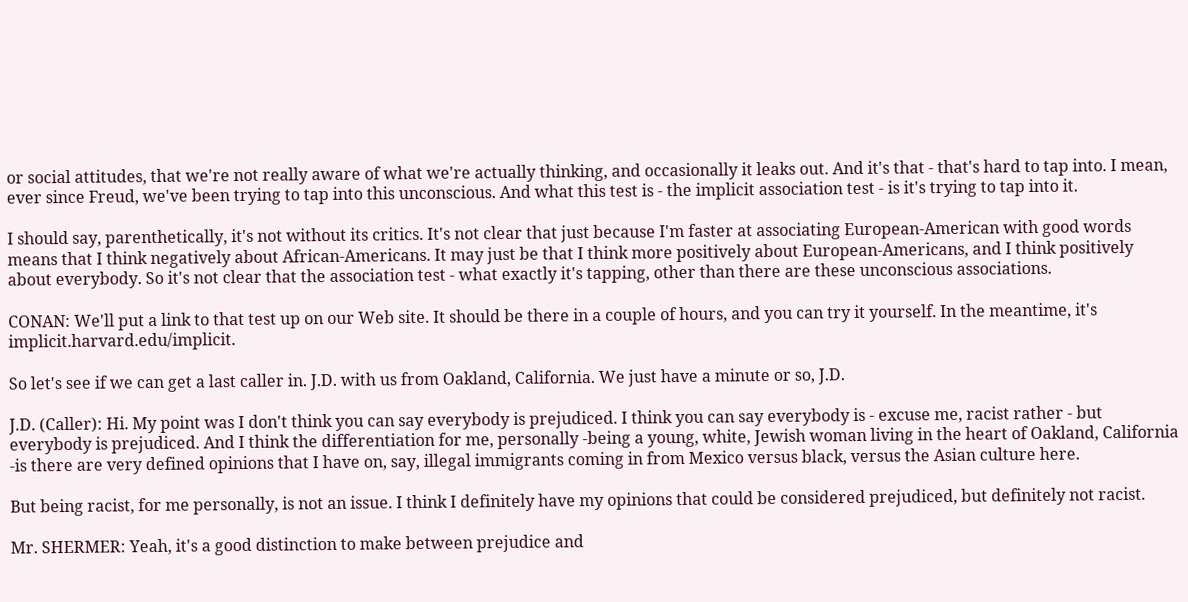or social attitudes, that we're not really aware of what we're actually thinking, and occasionally it leaks out. And it's that - that's hard to tap into. I mean, ever since Freud, we've been trying to tap into this unconscious. And what this test is - the implicit association test - is it's trying to tap into it.

I should say, parenthetically, it's not without its critics. It's not clear that just because I'm faster at associating European-American with good words means that I think negatively about African-Americans. It may just be that I think more positively about European-Americans, and I think positively about everybody. So it's not clear that the association test - what exactly it's tapping, other than there are these unconscious associations.

CONAN: We'll put a link to that test up on our Web site. It should be there in a couple of hours, and you can try it yourself. In the meantime, it's implicit.harvard.edu/implicit.

So let's see if we can get a last caller in. J.D. with us from Oakland, California. We just have a minute or so, J.D.

J.D. (Caller): Hi. My point was I don't think you can say everybody is prejudiced. I think you can say everybody is - excuse me, racist rather - but everybody is prejudiced. And I think the differentiation for me, personally -being a young, white, Jewish woman living in the heart of Oakland, California -is there are very defined opinions that I have on, say, illegal immigrants coming in from Mexico versus black, versus the Asian culture here.

But being racist, for me personally, is not an issue. I think I definitely have my opinions that could be considered prejudiced, but definitely not racist.

Mr. SHERMER: Yeah, it's a good distinction to make between prejudice and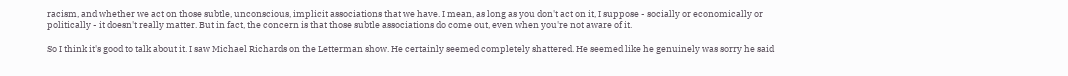racism, and whether we act on those subtle, unconscious, implicit associations that we have. I mean, as long as you don't act on it, I suppose - socially or economically or politically - it doesn't really matter. But in fact, the concern is that those subtle associations do come out, even when you're not aware of it.

So I think it's good to talk about it. I saw Michael Richards on the Letterman show. He certainly seemed completely shattered. He seemed like he genuinely was sorry he said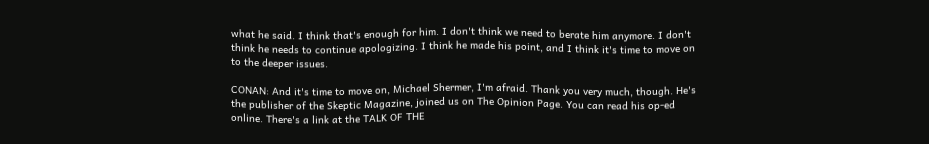what he said. I think that's enough for him. I don't think we need to berate him anymore. I don't think he needs to continue apologizing. I think he made his point, and I think it's time to move on to the deeper issues.

CONAN: And it's time to move on, Michael Shermer, I'm afraid. Thank you very much, though. He's the publisher of the Skeptic Magazine, joined us on The Opinion Page. You can read his op-ed online. There's a link at the TALK OF THE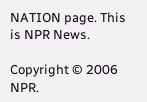NATION page. This is NPR News.

Copyright © 2006 NPR.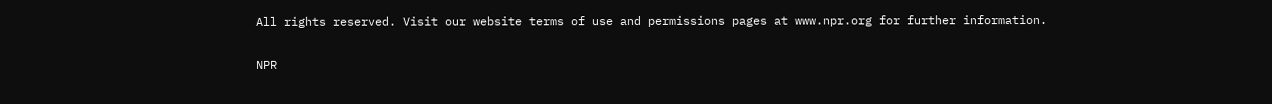All rights reserved. Visit our website terms of use and permissions pages at www.npr.org for further information.

NPR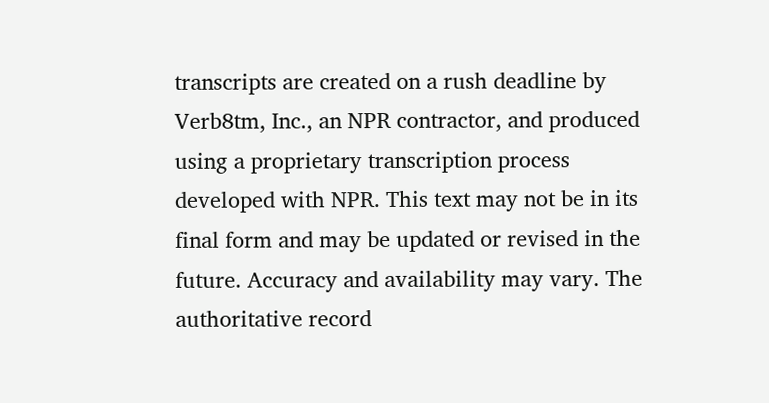transcripts are created on a rush deadline by Verb8tm, Inc., an NPR contractor, and produced using a proprietary transcription process developed with NPR. This text may not be in its final form and may be updated or revised in the future. Accuracy and availability may vary. The authoritative record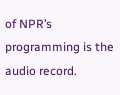of NPR’s programming is the audio record.